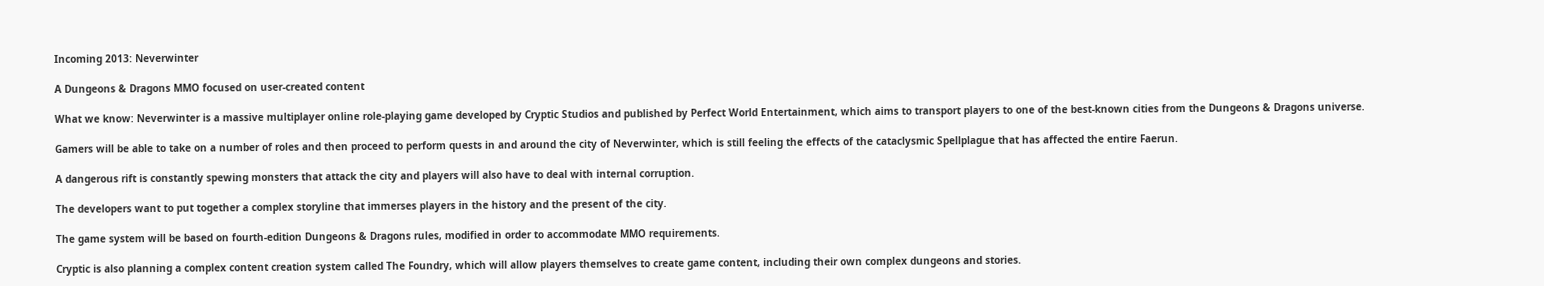Incoming 2013: Neverwinter

A Dungeons & Dragons MMO focused on user-created content

What we know: Neverwinter is a massive multiplayer online role-playing game developed by Cryptic Studios and published by Perfect World Entertainment, which aims to transport players to one of the best-known cities from the Dungeons & Dragons universe.

Gamers will be able to take on a number of roles and then proceed to perform quests in and around the city of Neverwinter, which is still feeling the effects of the cataclysmic Spellplague that has affected the entire Faerun.

A dangerous rift is constantly spewing monsters that attack the city and players will also have to deal with internal corruption.

The developers want to put together a complex storyline that immerses players in the history and the present of the city.

The game system will be based on fourth-edition Dungeons & Dragons rules, modified in order to accommodate MMO requirements.

Cryptic is also planning a complex content creation system called The Foundry, which will allow players themselves to create game content, including their own complex dungeons and stories.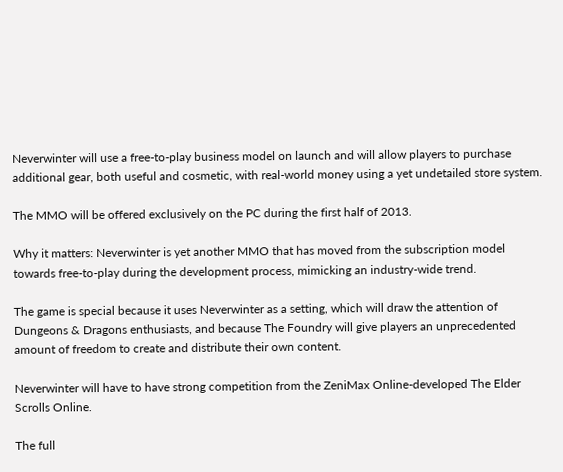Neverwinter will use a free-to-play business model on launch and will allow players to purchase additional gear, both useful and cosmetic, with real-world money using a yet undetailed store system.

The MMO will be offered exclusively on the PC during the first half of 2013.

Why it matters: Neverwinter is yet another MMO that has moved from the subscription model towards free-to-play during the development process, mimicking an industry-wide trend.

The game is special because it uses Neverwinter as a setting, which will draw the attention of Dungeons & Dragons enthusiasts, and because The Foundry will give players an unprecedented amount of freedom to create and distribute their own content.

Neverwinter will have to have strong competition from the ZeniMax Online-developed The Elder Scrolls Online.

The full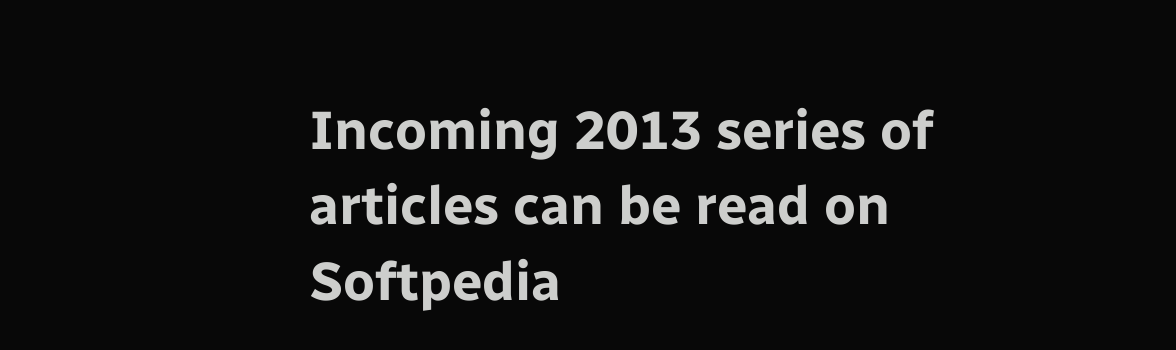Incoming 2013 series of articles can be read on Softpedia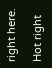right here.

Hot right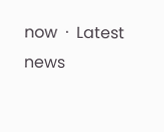now  ·  Latest news